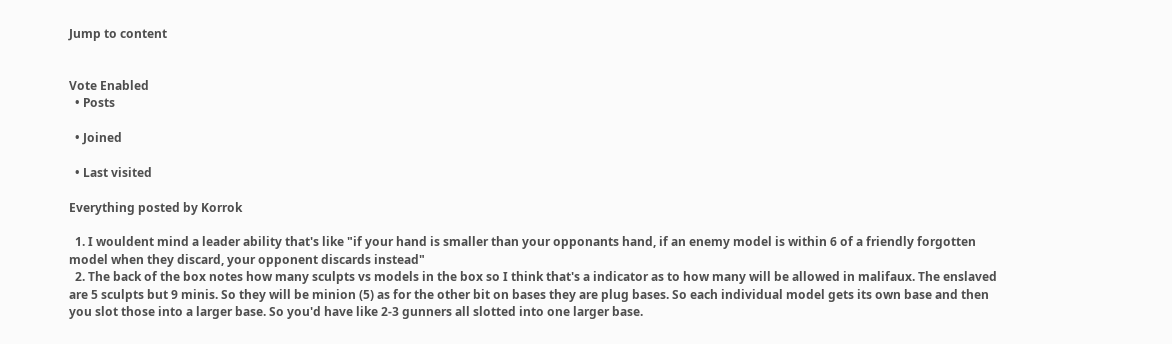Jump to content


Vote Enabled
  • Posts

  • Joined

  • Last visited

Everything posted by Korrok

  1. I wouldent mind a leader ability that's like "if your hand is smaller than your opponants hand, if an enemy model is within 6 of a friendly forgotten model when they discard, your opponent discards instead"
  2. The back of the box notes how many sculpts vs models in the box so I think that's a indicator as to how many will be allowed in malifaux. The enslaved are 5 sculpts but 9 minis. So they will be minion (5) as for the other bit on bases they are plug bases. So each individual model gets its own base and then you slot those into a larger base. So you'd have like 2-3 gunners all slotted into one larger base.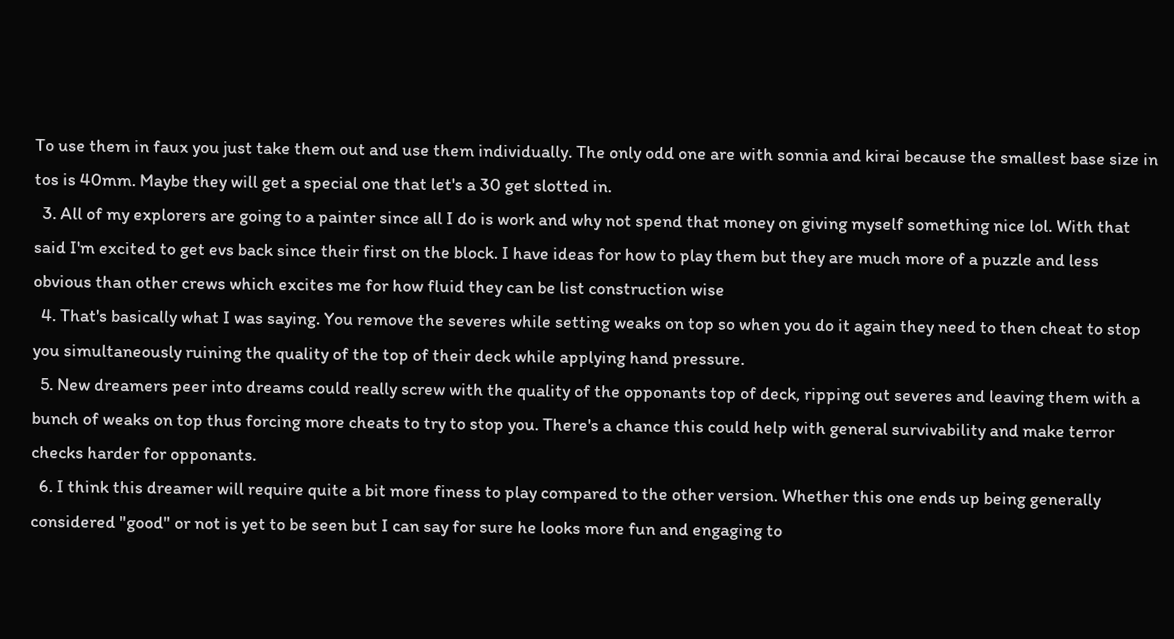To use them in faux you just take them out and use them individually. The only odd one are with sonnia and kirai because the smallest base size in tos is 40mm. Maybe they will get a special one that let's a 30 get slotted in.
  3. All of my explorers are going to a painter since all I do is work and why not spend that money on giving myself something nice lol. With that said I'm excited to get evs back since their first on the block. I have ideas for how to play them but they are much more of a puzzle and less obvious than other crews which excites me for how fluid they can be list construction wise
  4. That's basically what I was saying. You remove the severes while setting weaks on top so when you do it again they need to then cheat to stop you simultaneously ruining the quality of the top of their deck while applying hand pressure.
  5. New dreamers peer into dreams could really screw with the quality of the opponants top of deck, ripping out severes and leaving them with a bunch of weaks on top thus forcing more cheats to try to stop you. There's a chance this could help with general survivability and make terror checks harder for opponants.
  6. I think this dreamer will require quite a bit more finess to play compared to the other version. Whether this one ends up being generally considered "good" or not is yet to be seen but I can say for sure he looks more fun and engaging to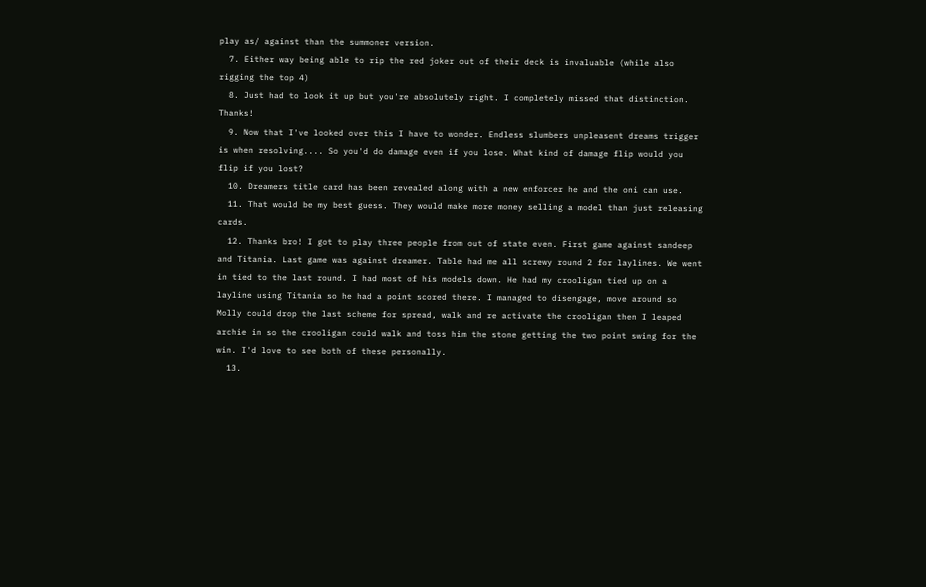play as/ against than the summoner version.
  7. Either way being able to rip the red joker out of their deck is invaluable (while also rigging the top 4)
  8. Just had to look it up but you're absolutely right. I completely missed that distinction. Thanks!
  9. Now that I've looked over this I have to wonder. Endless slumbers unpleasent dreams trigger is when resolving.... So you'd do damage even if you lose. What kind of damage flip would you flip if you lost?
  10. Dreamers title card has been revealed along with a new enforcer he and the oni can use.
  11. That would be my best guess. They would make more money selling a model than just releasing cards.
  12. Thanks bro! I got to play three people from out of state even. First game against sandeep and Titania. Last game was against dreamer. Table had me all screwy round 2 for laylines. We went in tied to the last round. I had most of his models down. He had my crooligan tied up on a layline using Titania so he had a point scored there. I managed to disengage, move around so Molly could drop the last scheme for spread, walk and re activate the crooligan then I leaped archie in so the crooligan could walk and toss him the stone getting the two point swing for the win. I'd love to see both of these personally.
  13.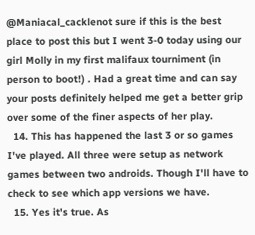@Maniacal_cacklenot sure if this is the best place to post this but I went 3-0 today using our girl Molly in my first malifaux tourniment (in person to boot!) . Had a great time and can say your posts definitely helped me get a better grip over some of the finer aspects of her play.
  14. This has happened the last 3 or so games I've played. All three were setup as network games between two androids. Though I'll have to check to see which app versions we have.
  15. Yes it's true. As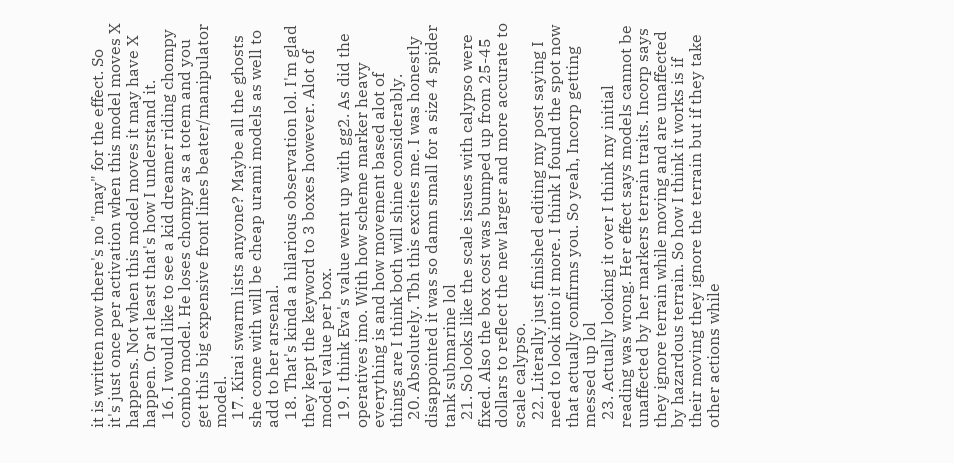it is written now there's no "may" for the effect. So it's just once per activation when this model moves X happens. Not when this model moves it may have X happen. Or at least that's how I understand it.
  16. I would like to see a kid dreamer riding chompy combo model. He loses chompy as a totem and you get this big expensive front lines beater/manipulator model.
  17. Kirai swarm lists anyone? Maybe all the ghosts she come with will be cheap urami models as well to add to her arsenal.
  18. That's kinda a hilarious observation lol. I'm glad they kept the keyword to 3 boxes however. Alot of model value per box.
  19. I think Eva's value went up with gg2. As did the operatives imo. With how scheme marker heavy everything is and how movement based alot of things are I think both will shine considerably.
  20. Absolutely. Tbh this excites me. I was honestly disappointed it was so damn small for a size 4 spider tank submarine lol
  21. So looks like the scale issues with calypso were fixed. Also the box cost was bumped up from 25-45 dollars to reflect the new larger and more accurate to scale calypso.
  22. Literally just finished editing my post saying I need to look into it more. I think I found the spot now that actually confirms you. So yeah, Incorp getting messed up lol
  23. Actually looking it over I think my initial reading was wrong. Her effect says models cannot be unaffected by her markers terrain traits. Incorp says they ignore terrain while moving and are unaffected by hazardous terrain. So how I think it works is if their moving they ignore the terrain but if they take other actions while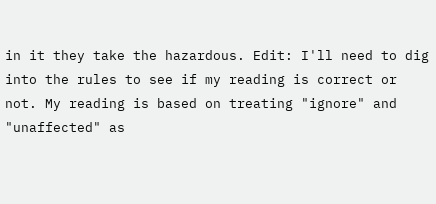in it they take the hazardous. Edit: I'll need to dig into the rules to see if my reading is correct or not. My reading is based on treating "ignore" and "unaffected" as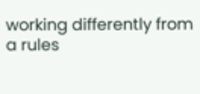working differently from a rules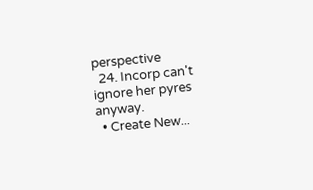perspective
  24. Incorp can't ignore her pyres anyway.
  • Create New...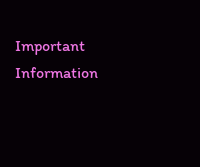Important Information